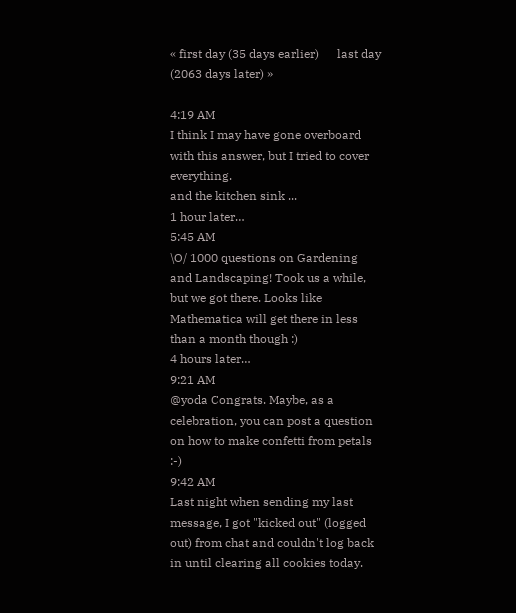« first day (35 days earlier)      last day (2063 days later) »

4:19 AM
I think I may have gone overboard with this answer, but I tried to cover everything.
and the kitchen sink ...
1 hour later…
5:45 AM
\O/ 1000 questions on Gardening and Landscaping! Took us a while, but we got there. Looks like Mathematica will get there in less than a month though :)
4 hours later…
9:21 AM
@yoda Congrats. Maybe, as a celebration, you can post a question on how to make confetti from petals :-)
9:42 AM
Last night when sending my last message, I got "kicked out" (logged out) from chat and couldn't log back in until clearing all cookies today.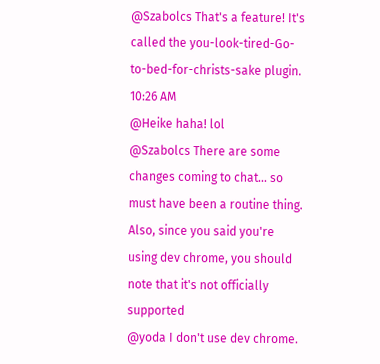@Szabolcs That's a feature! It's called the you-look-tired-Go-to-bed-for-christs-sake plugin.
10:26 AM
@Heike haha! lol
@Szabolcs There are some changes coming to chat... so must have been a routine thing. Also, since you said you're using dev chrome, you should note that it's not officially supported
@yoda I don't use dev chrome.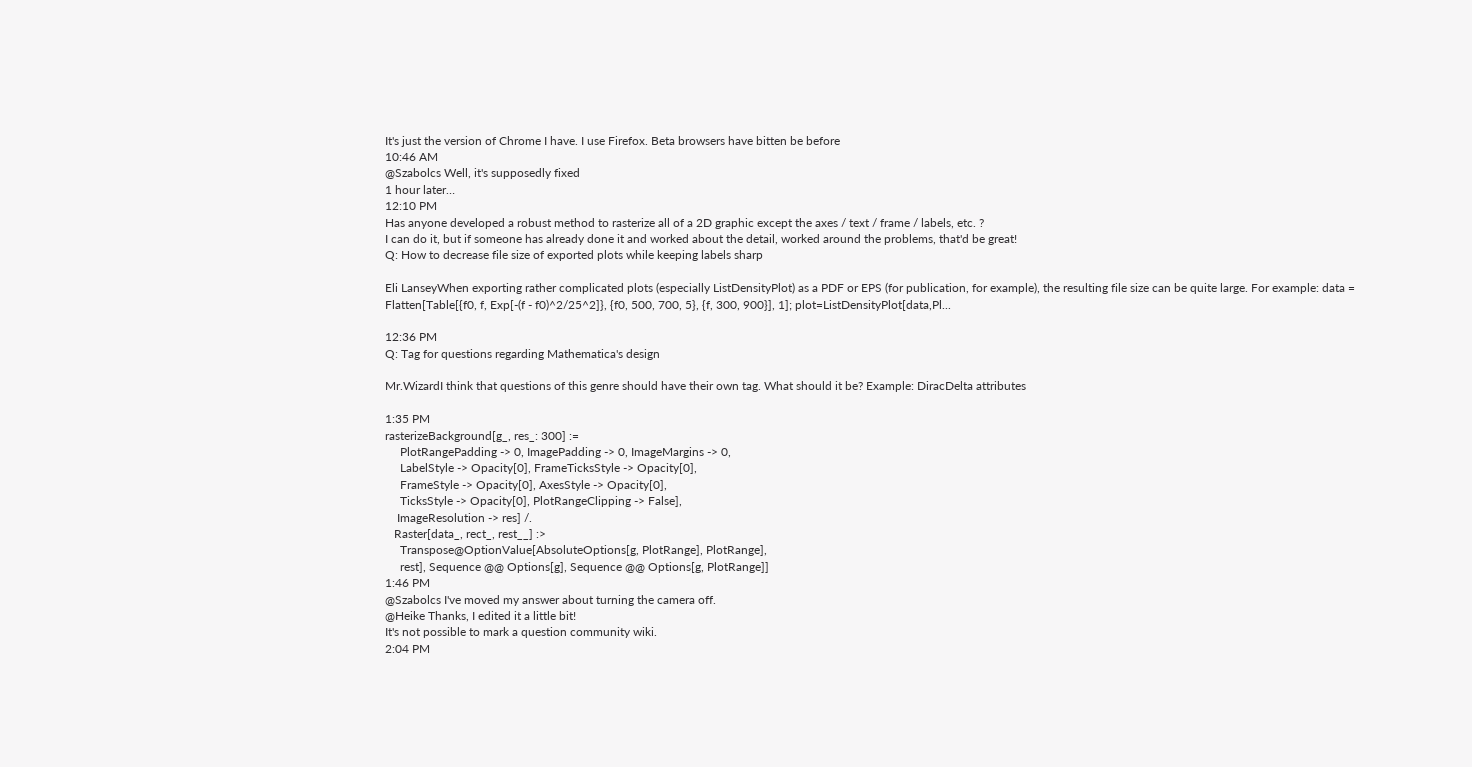It's just the version of Chrome I have. I use Firefox. Beta browsers have bitten be before
10:46 AM
@Szabolcs Well, it's supposedly fixed
1 hour later…
12:10 PM
Has anyone developed a robust method to rasterize all of a 2D graphic except the axes / text / frame / labels, etc. ?
I can do it, but if someone has already done it and worked about the detail, worked around the problems, that'd be great!
Q: How to decrease file size of exported plots while keeping labels sharp

Eli LanseyWhen exporting rather complicated plots (especially ListDensityPlot) as a PDF or EPS (for publication, for example), the resulting file size can be quite large. For example: data = Flatten[Table[{f0, f, Exp[-(f - f0)^2/25^2]}, {f0, 500, 700, 5}, {f, 300, 900}], 1]; plot=ListDensityPlot[data,Pl...

12:36 PM
Q: Tag for questions regarding Mathematica's design

Mr.WizardI think that questions of this genre should have their own tag. What should it be? Example: DiracDelta attributes

1:35 PM
rasterizeBackground[g_, res_: 300] :=
     PlotRangePadding -> 0, ImagePadding -> 0, ImageMargins -> 0,
     LabelStyle -> Opacity[0], FrameTicksStyle -> Opacity[0],
     FrameStyle -> Opacity[0], AxesStyle -> Opacity[0],
     TicksStyle -> Opacity[0], PlotRangeClipping -> False],
    ImageResolution -> res] /.
   Raster[data_, rect_, rest__] :>
     Transpose@OptionValue[AbsoluteOptions[g, PlotRange], PlotRange],
     rest], Sequence @@ Options[g], Sequence @@ Options[g, PlotRange]]
1:46 PM
@Szabolcs I've moved my answer about turning the camera off.
@Heike Thanks, I edited it a little bit!
It's not possible to mark a question community wiki.
2:04 PM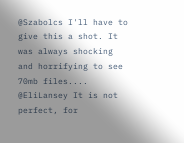@Szabolcs I'll have to give this a shot. It was always shocking and horrifying to see 70mb files....
@EliLansey It is not perfect, for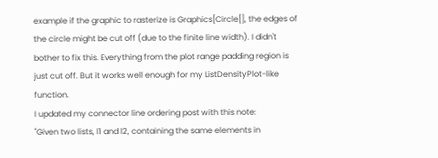example if the graphic to rasterize is Graphics[Circle[], the edges of the circle might be cut off (due to the finite line width). I didn't bother to fix this. Everything from the plot range padding region is just cut off. But it works well enough for my ListDensityPlot-like function.
I updated my connector line ordering post with this note:
"Given two lists, l1 and l2, containing the same elements in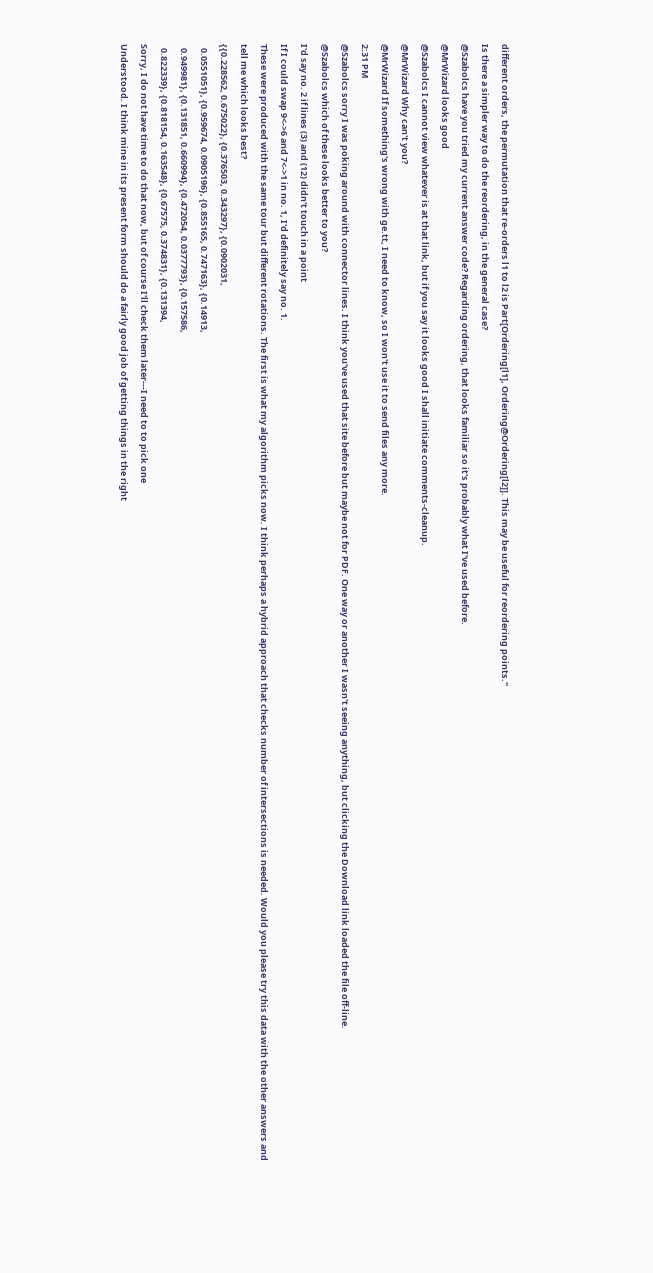different orders, the permutation that re-orders l1 to l2 is Part[Ordering[l1], Ordering@Ordering[l2]]. This may be useful for reordering points."
Is there a simpler way to do the reordering, in the general case?
@Szabolcs have you tried my current answer code? Regarding ordering, that looks familiar so it's probably what I've used before.
@MrWizard looks good
@Szabolcs I cannot view whatever is at that link, but if you say it looks good I shall initiate comments-cleanup.
@MrWizard Why can't you?
@MrWizard If something's wrong with ge.tt, I need to know, so I won't use it to send files any more.
2:31 PM
@Szabolcs sorry I was poking around with connector lines. I think you've used that site before but maybe not for PDF. One way or another I wasn't seeing anything, but clicking the Download link loaded the file off-line.
@Szabolcs which of these looks better to you?
I'd say no. 2 if lines (3) and (12) didn't touch in a point
If I could swap 9<->6 and 7<->1 in no. 1, I'd definitely say no. 1.
These were produced with the same tour but different rotations. The first is what my algorithm picks now. I think perhaps a hybrid approach that checks number of intersections is needed. Would you please try this data with the other answers and tell me which looks best?
{{0.228562, 0.675022}, {0.376503, 0.343297}, {0.0902031,
  0.0551051}, {0.959674, 0.0905196}, {0.855165, 0.747163}, {0.14913,
  0.949981}, {0.131851, 0.660994}, {0.472054, 0.0377793}, {0.157586,
  0.822339}, {0.818154, 0.163548}, {0.67575, 0.374831}, {0.131394,
Sorry, I do not have time to do that now, but of course I'll check them later---I need to to pick one
Understood. I think mine in its present form should do a fairly good job of getting things in the right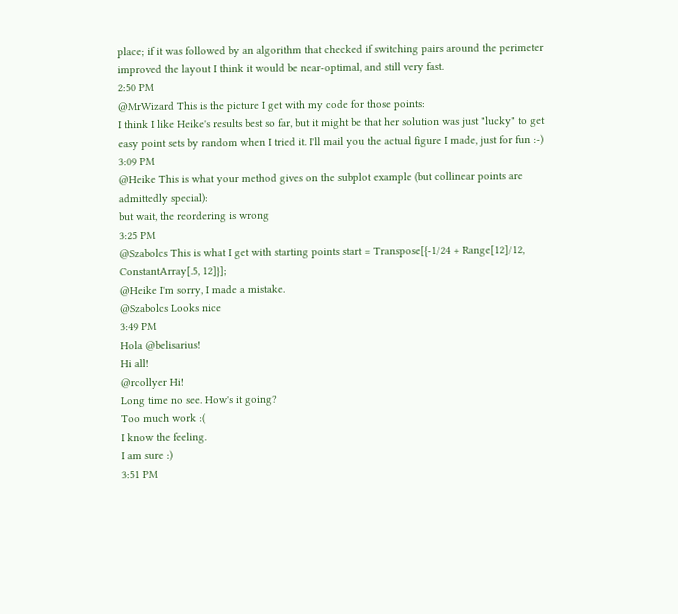place; if it was followed by an algorithm that checked if switching pairs around the perimeter improved the layout I think it would be near-optimal, and still very fast.
2:50 PM
@MrWizard This is the picture I get with my code for those points:
I think I like Heike's results best so far, but it might be that her solution was just "lucky" to get easy point sets by random when I tried it. I'll mail you the actual figure I made, just for fun :-)
3:09 PM
@Heike This is what your method gives on the subplot example (but collinear points are admittedly special):
but wait, the reordering is wrong
3:25 PM
@Szabolcs This is what I get with starting points start = Transpose[{-1/24 + Range[12]/12, ConstantArray[.5, 12]}];
@Heike I'm sorry, I made a mistake.
@Szabolcs Looks nice
3:49 PM
Hola @belisarius!
Hi all!
@rcollyer Hi!
Long time no see. How's it going?
Too much work :(
I know the feeling.
I am sure :)
3:51 PM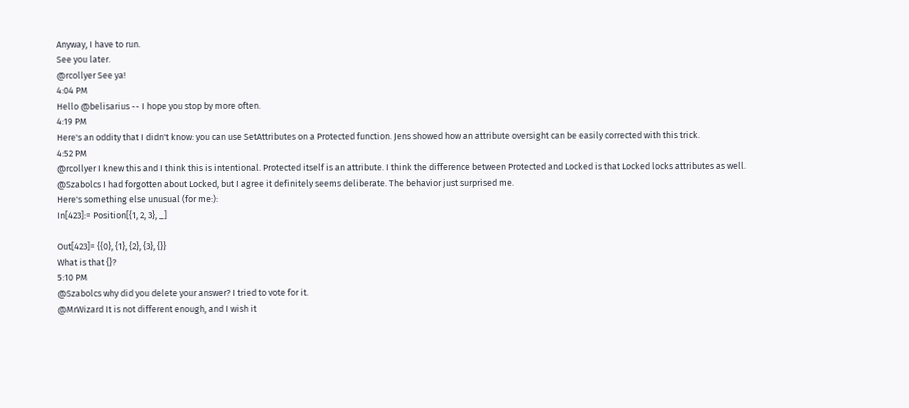Anyway, I have to run.
See you later.
@rcollyer See ya!
4:04 PM
Hello @belisarius -- I hope you stop by more often.
4:19 PM
Here's an oddity that I didn't know: you can use SetAttributes on a Protected function. Jens showed how an attribute oversight can be easily corrected with this trick.
4:52 PM
@rcollyer I knew this and I think this is intentional. Protected itself is an attribute. I think the difference between Protected and Locked is that Locked locks attributes as well.
@Szabolcs I had forgotten about Locked, but I agree it definitely seems deliberate. The behavior just surprised me.
Here's something else unusual (for me:):
In[423]:= Position[{1, 2, 3}, _]

Out[423]= {{0}, {1}, {2}, {3}, {}}
What is that {}?
5:10 PM
@Szabolcs why did you delete your answer? I tried to vote for it.
@MrWizard It is not different enough, and I wish it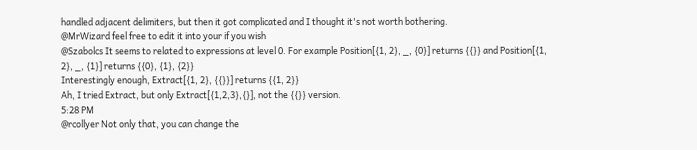handled adjacent delimiters, but then it got complicated and I thought it's not worth bothering.
@MrWizard feel free to edit it into your if you wish
@Szabolcs It seems to related to expressions at level 0. For example Position[{1, 2}, _, {0}] returns {{}} and Position[{1, 2}, _, {1}] returns {{0}, {1}, {2}}
Interestingly enough, Extract[{1, 2}, {{}}] returns {{1, 2}}
Ah, I tried Extract, but only Extract[{1,2,3},{}], not the {{}} version.
5:28 PM
@rcollyer Not only that, you can change the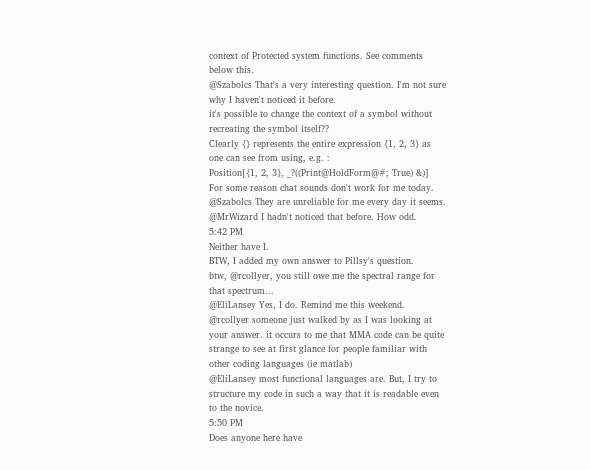context of Protected system functions. See comments below this.
@Szabolcs That's a very interesting question. I'm not sure why I haven't noticed it before.
it's possible to change the context of a symbol without recreating the symbol itself??
Clearly {} represents the entire expression {1, 2, 3} as one can see from using, e.g. :
Position[{1, 2, 3}, _?((Print@HoldForm@#; True) &)]
For some reason chat sounds don't work for me today.
@Szabolcs They are unreliable for me every day it seems.
@MrWizard I hadn't noticed that before. How odd.
5:42 PM
Neither have I.
BTW, I added my own answer to Pillsy's question.
btw, @rcollyer, you still owe me the spectral range for that spectrum...
@EliLansey Yes, I do. Remind me this weekend.
@rcollyer someone just walked by as I was looking at your answer. it occurs to me that MMA code can be quite strange to see at first glance for people familiar with other coding languages (ie matlab)
@EliLansey most functional languages are. But, I try to structure my code in such a way that it is readable even to the novice.
5:50 PM
Does anyone here have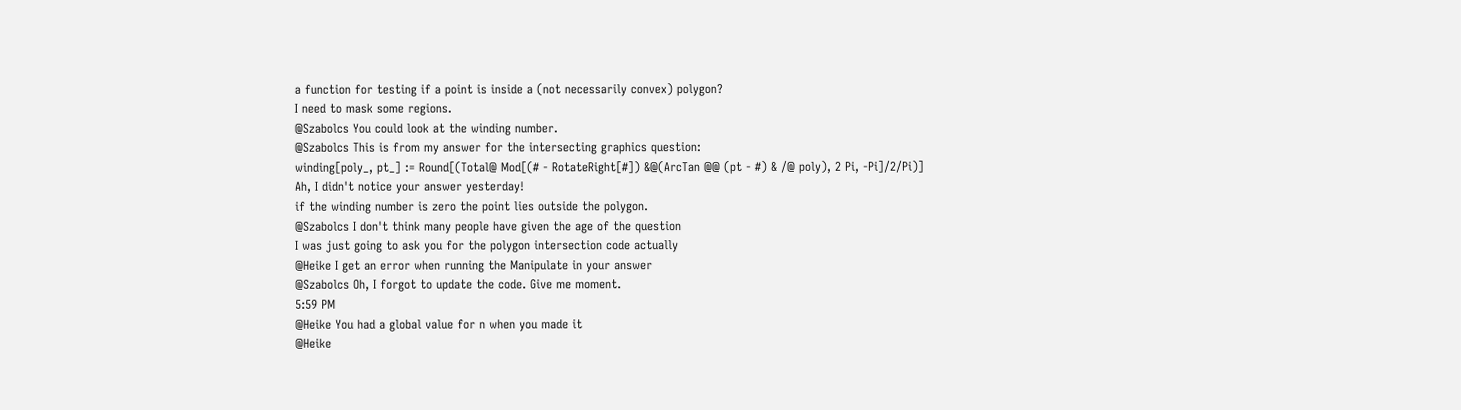a function for testing if a point is inside a (not necessarily convex) polygon?
I need to mask some regions.
@Szabolcs You could look at the winding number.
@Szabolcs This is from my answer for the intersecting graphics question:
winding[poly_, pt_] := Round[(Total@ Mod[(# - RotateRight[#]) &@(ArcTan @@ (pt - #) & /@ poly), 2 Pi, -Pi]/2/Pi)]
Ah, I didn't notice your answer yesterday!
if the winding number is zero the point lies outside the polygon.
@Szabolcs I don't think many people have given the age of the question
I was just going to ask you for the polygon intersection code actually
@Heike I get an error when running the Manipulate in your answer
@Szabolcs Oh, I forgot to update the code. Give me moment.
5:59 PM
@Heike You had a global value for n when you made it
@Heike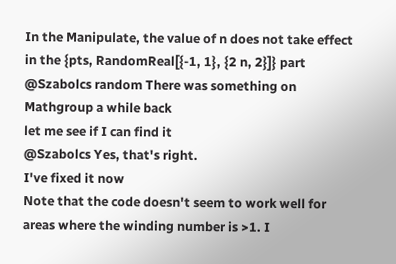In the Manipulate, the value of n does not take effect in the {pts, RandomReal[{-1, 1}, {2 n, 2}]} part
@Szabolcs random There was something on Mathgroup a while back
let me see if I can find it
@Szabolcs Yes, that's right.
I've fixed it now
Note that the code doesn't seem to work well for areas where the winding number is >1. I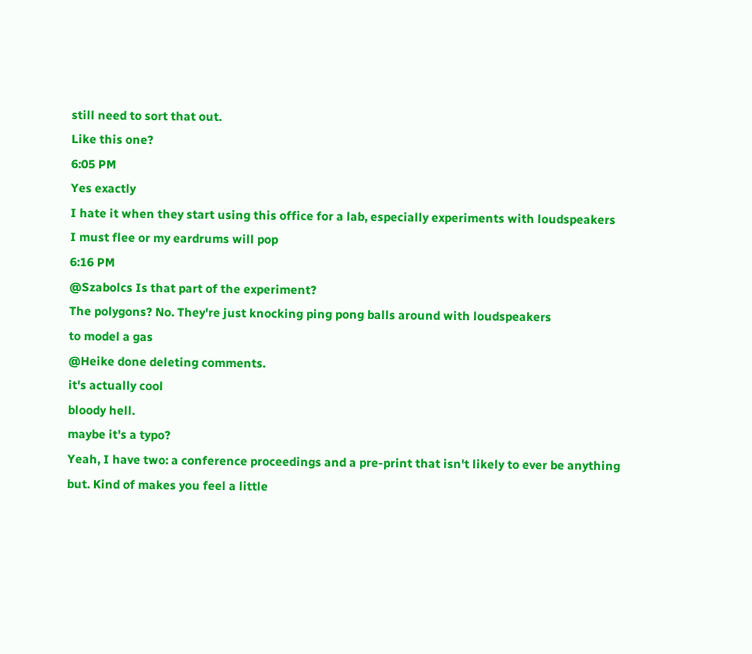still need to sort that out.
Like this one?
6:05 PM
Yes exactly
I hate it when they start using this office for a lab, especially experiments with loudspeakers
I must flee or my eardrums will pop
6:16 PM
@Szabolcs Is that part of the experiment?
The polygons? No. They're just knocking ping pong balls around with loudspeakers
to model a gas
@Heike done deleting comments.
it's actually cool
bloody hell.
maybe it's a typo?
Yeah, I have two: a conference proceedings and a pre-print that isn't likely to ever be anything but. Kind of makes you feel a little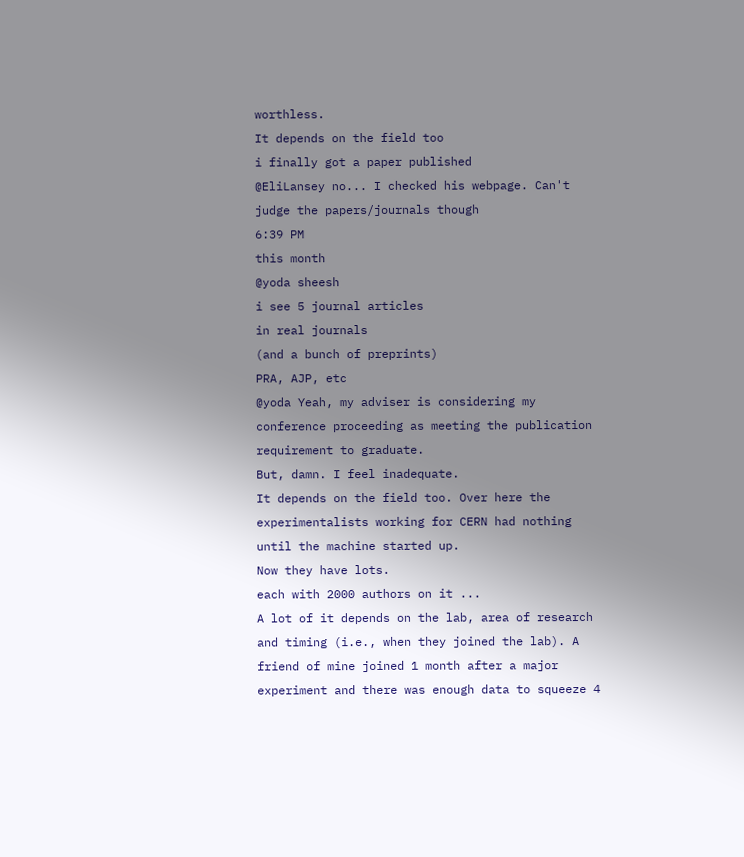worthless.
It depends on the field too
i finally got a paper published
@EliLansey no... I checked his webpage. Can't judge the papers/journals though
6:39 PM
this month
@yoda sheesh
i see 5 journal articles
in real journals
(and a bunch of preprints)
PRA, AJP, etc
@yoda Yeah, my adviser is considering my conference proceeding as meeting the publication requirement to graduate.
But, damn. I feel inadequate.
It depends on the field too. Over here the experimentalists working for CERN had nothing until the machine started up.
Now they have lots.
each with 2000 authors on it ...
A lot of it depends on the lab, area of research and timing (i.e., when they joined the lab). A friend of mine joined 1 month after a major experiment and there was enough data to squeeze 4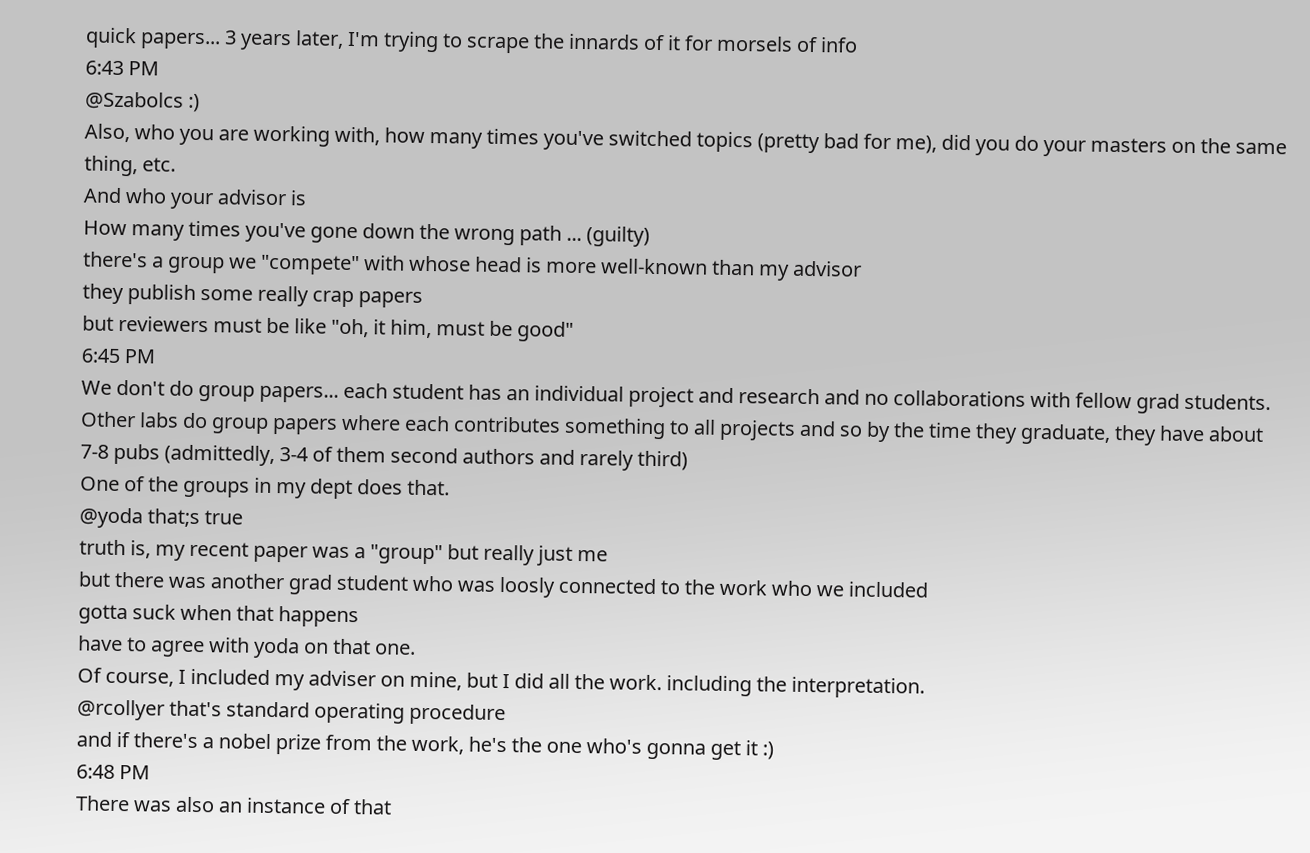quick papers... 3 years later, I'm trying to scrape the innards of it for morsels of info
6:43 PM
@Szabolcs :)
Also, who you are working with, how many times you've switched topics (pretty bad for me), did you do your masters on the same thing, etc.
And who your advisor is
How many times you've gone down the wrong path ... (guilty)
there's a group we "compete" with whose head is more well-known than my advisor
they publish some really crap papers
but reviewers must be like "oh, it him, must be good"
6:45 PM
We don't do group papers... each student has an individual project and research and no collaborations with fellow grad students. Other labs do group papers where each contributes something to all projects and so by the time they graduate, they have about 7-8 pubs (admittedly, 3-4 of them second authors and rarely third)
One of the groups in my dept does that.
@yoda that;s true
truth is, my recent paper was a "group" but really just me
but there was another grad student who was loosly connected to the work who we included
gotta suck when that happens
have to agree with yoda on that one.
Of course, I included my adviser on mine, but I did all the work. including the interpretation.
@rcollyer that's standard operating procedure
and if there's a nobel prize from the work, he's the one who's gonna get it :)
6:48 PM
There was also an instance of that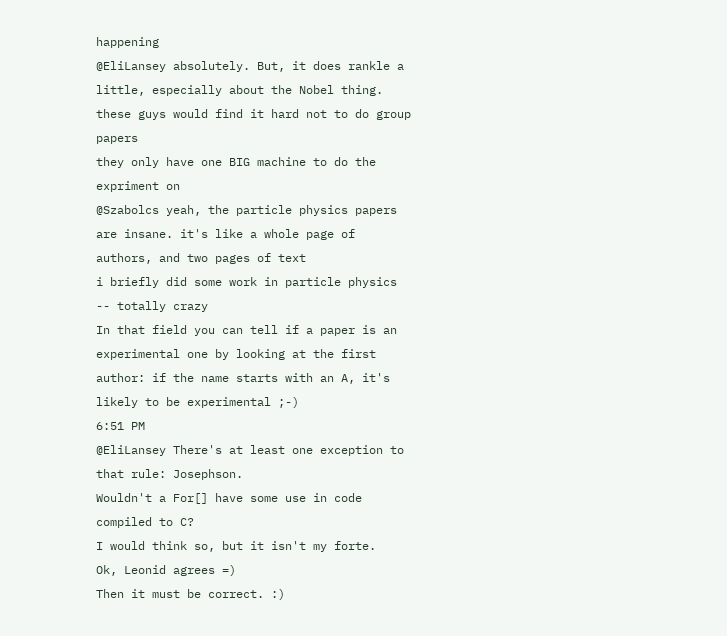happening
@EliLansey absolutely. But, it does rankle a little, especially about the Nobel thing.
these guys would find it hard not to do group papers
they only have one BIG machine to do the expriment on
@Szabolcs yeah, the particle physics papers are insane. it's like a whole page of authors, and two pages of text
i briefly did some work in particle physics -- totally crazy
In that field you can tell if a paper is an experimental one by looking at the first author: if the name starts with an A, it's likely to be experimental ;-)
6:51 PM
@EliLansey There's at least one exception to that rule: Josephson.
Wouldn't a For[] have some use in code compiled to C?
I would think so, but it isn't my forte.
Ok, Leonid agrees =)
Then it must be correct. :)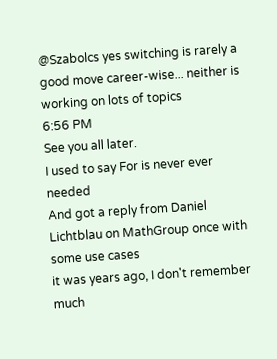@Szabolcs yes switching is rarely a good move career-wise... neither is working on lots of topics
6:56 PM
See you all later.
I used to say For is never ever needed
And got a reply from Daniel Lichtblau on MathGroup once with some use cases
it was years ago, I don't remember much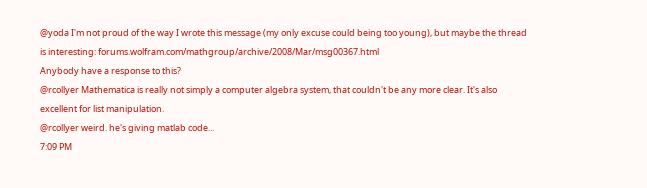@yoda I'm not proud of the way I wrote this message (my only excuse could being too young), but maybe the thread is interesting: forums.wolfram.com/mathgroup/archive/2008/Mar/msg00367.html
Anybody have a response to this?
@rcollyer Mathematica is really not simply a computer algebra system, that couldn't be any more clear. It's also excellent for list manipulation.
@rcollyer weird. he's giving matlab code...
7:09 PM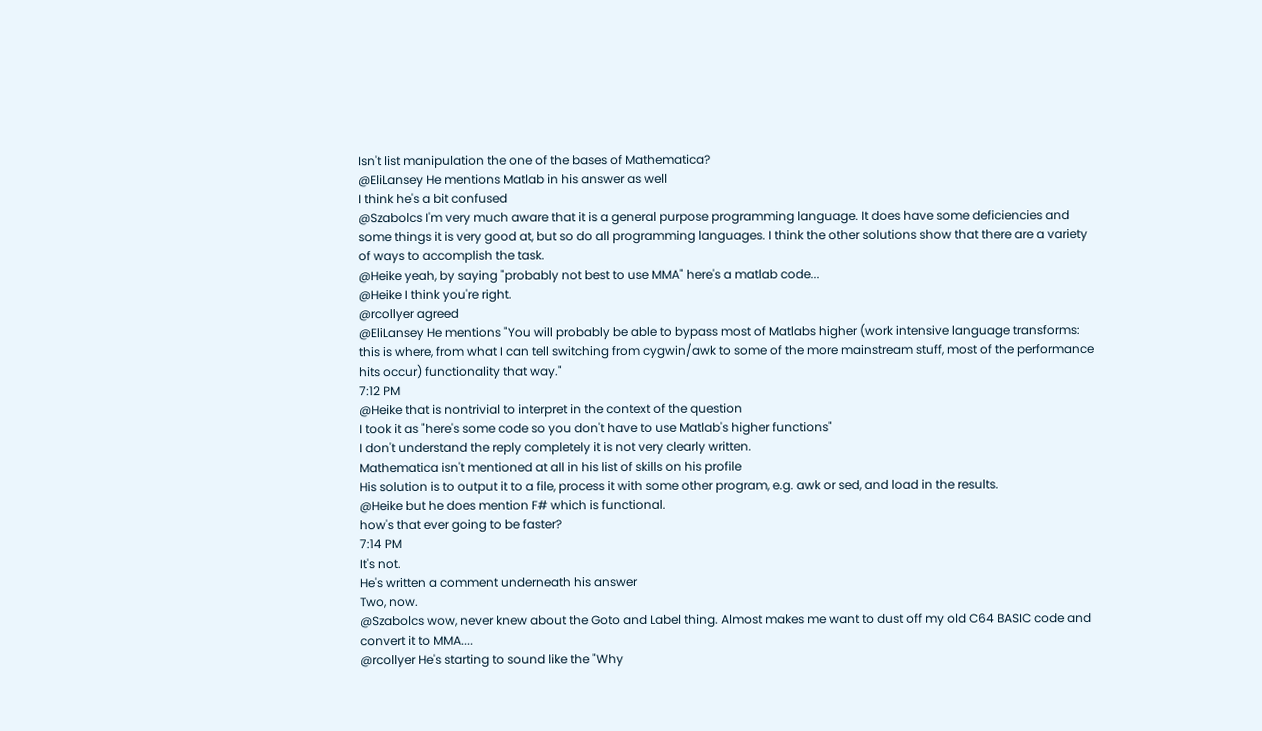Isn't list manipulation the one of the bases of Mathematica?
@EliLansey He mentions Matlab in his answer as well
I think he's a bit confused
@Szabolcs I'm very much aware that it is a general purpose programming language. It does have some deficiencies and some things it is very good at, but so do all programming languages. I think the other solutions show that there are a variety of ways to accomplish the task.
@Heike yeah, by saying "probably not best to use MMA" here's a matlab code...
@Heike I think you're right.
@rcollyer agreed
@EliLansey He mentions "You will probably be able to bypass most of Matlabs higher (work intensive language transforms: this is where, from what I can tell switching from cygwin/awk to some of the more mainstream stuff, most of the performance hits occur) functionality that way."
7:12 PM
@Heike that is nontrivial to interpret in the context of the question
I took it as "here's some code so you don't have to use Matlab's higher functions"
I don't understand the reply completely it is not very clearly written.
Mathematica isn't mentioned at all in his list of skills on his profile
His solution is to output it to a file, process it with some other program, e.g. awk or sed, and load in the results.
@Heike but he does mention F# which is functional.
how's that ever going to be faster?
7:14 PM
It's not.
He's written a comment underneath his answer
Two, now.
@Szabolcs wow, never knew about the Goto and Label thing. Almost makes me want to dust off my old C64 BASIC code and convert it to MMA....
@rcollyer He's starting to sound like the "Why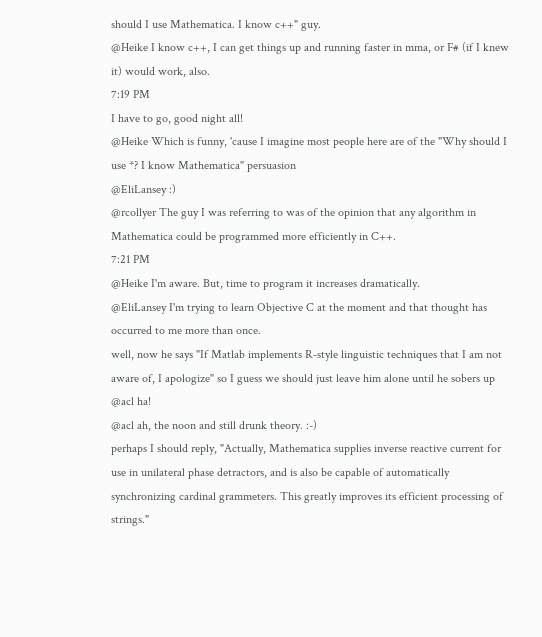should I use Mathematica. I know c++" guy.
@Heike I know c++, I can get things up and running faster in mma, or F# (if I knew it) would work, also.
7:19 PM
I have to go, good night all!
@Heike Which is funny, 'cause I imagine most people here are of the "Why should I use *? I know Mathematica" persuasion
@EliLansey :)
@rcollyer The guy I was referring to was of the opinion that any algorithm in Mathematica could be programmed more efficiently in C++.
7:21 PM
@Heike I'm aware. But, time to program it increases dramatically.
@EliLansey I'm trying to learn Objective C at the moment and that thought has occurred to me more than once.
well, now he says "If Matlab implements R-style linguistic techniques that I am not aware of, I apologize" so I guess we should just leave him alone until he sobers up
@acl ha!
@acl ah, the noon and still drunk theory. :-)
perhaps I should reply, "Actually, Mathematica supplies inverse reactive current for use in unilateral phase detractors, and is also be capable of automatically synchronizing cardinal grammeters. This greatly improves its efficient processing of strings."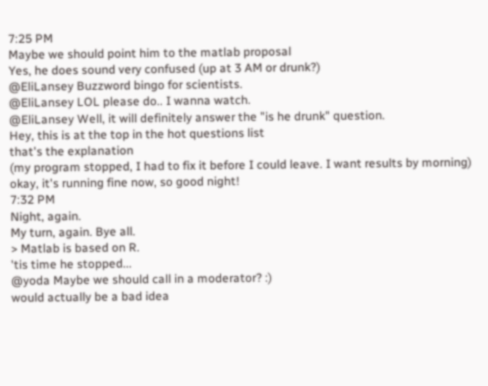7:25 PM
Maybe we should point him to the matlab proposal
Yes, he does sound very confused (up at 3 AM or drunk?)
@EliLansey Buzzword bingo for scientists.
@EliLansey LOL please do.. I wanna watch.
@EliLansey Well, it will definitely answer the "is he drunk" question.
Hey, this is at the top in the hot questions list
that's the explanation
(my program stopped, I had to fix it before I could leave. I want results by morning)
okay, it's running fine now, so good night!
7:32 PM
Night, again.
My turn, again. Bye all.
> Matlab is based on R.
'tis time he stopped...
@yoda Maybe we should call in a moderator? :)
would actually be a bad idea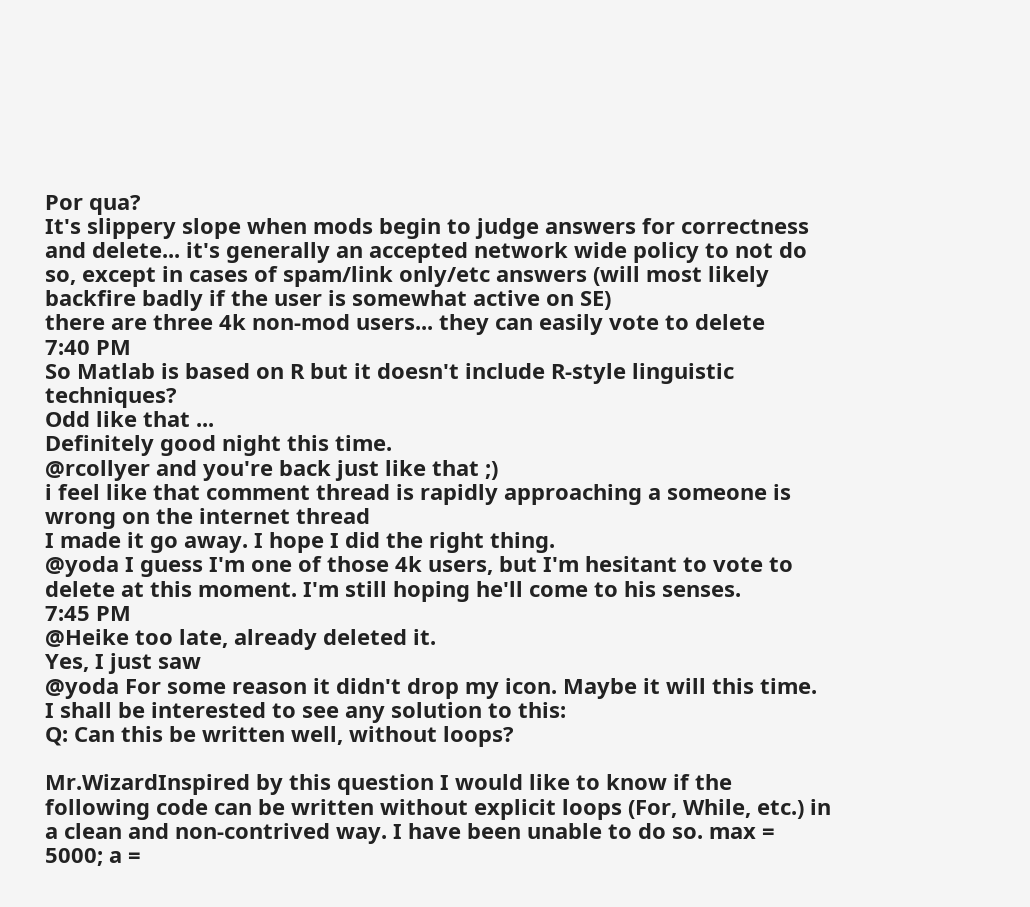Por qua?
It's slippery slope when mods begin to judge answers for correctness and delete... it's generally an accepted network wide policy to not do so, except in cases of spam/link only/etc answers (will most likely backfire badly if the user is somewhat active on SE)
there are three 4k non-mod users... they can easily vote to delete
7:40 PM
So Matlab is based on R but it doesn't include R-style linguistic techniques?
Odd like that ...
Definitely good night this time.
@rcollyer and you're back just like that ;)
i feel like that comment thread is rapidly approaching a someone is wrong on the internet thread
I made it go away. I hope I did the right thing.
@yoda I guess I'm one of those 4k users, but I'm hesitant to vote to delete at this moment. I'm still hoping he'll come to his senses.
7:45 PM
@Heike too late, already deleted it.
Yes, I just saw
@yoda For some reason it didn't drop my icon. Maybe it will this time.
I shall be interested to see any solution to this:
Q: Can this be written well, without loops?

Mr.WizardInspired by this question I would like to know if the following code can be written without explicit loops (For, While, etc.) in a clean and non-contrived way. I have been unable to do so. max = 5000; a =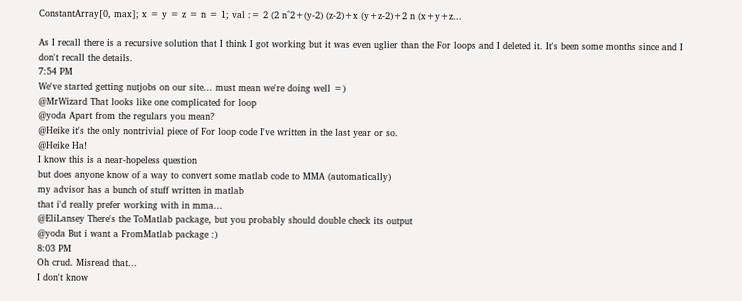ConstantArray[0, max]; x = y = z = n = 1; val := 2 (2 n^2+(y-2) (z-2)+x (y+z-2)+2 n (x+y+z...

As I recall there is a recursive solution that I think I got working but it was even uglier than the For loops and I deleted it. It's been some months since and I don't recall the details.
7:54 PM
We've started getting nutjobs on our site... must mean we're doing well =)
@MrWizard That looks like one complicated for loop
@yoda Apart from the regulars you mean?
@Heike it's the only nontrivial piece of For loop code I've written in the last year or so.
@Heike Ha!
I know this is a near-hopeless question
but does anyone know of a way to convert some matlab code to MMA (automatically)
my advisor has a bunch of stuff written in matlab
that i'd really prefer working with in mma...
@EliLansey There's the ToMatlab package, but you probably should double check its output
@yoda But i want a FromMatlab package :)
8:03 PM
Oh crud. Misread that...
I don't know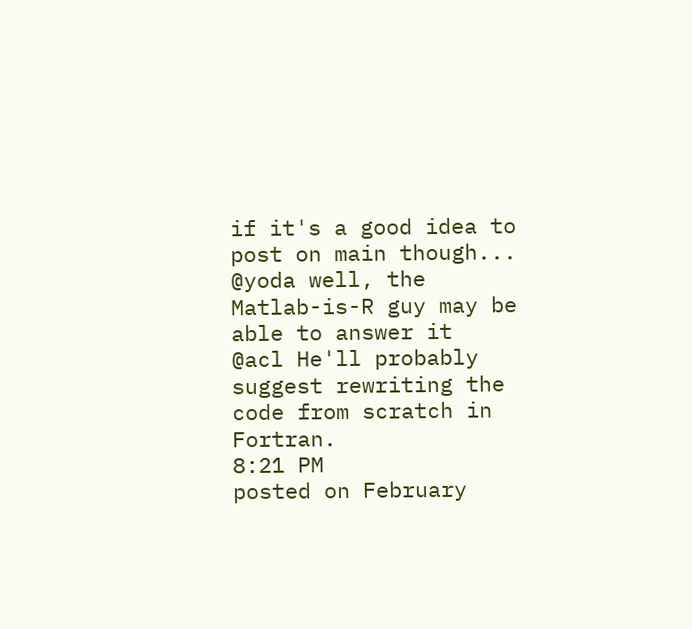if it's a good idea to post on main though...
@yoda well, the Matlab-is-R guy may be able to answer it
@acl He'll probably suggest rewriting the code from scratch in Fortran.
8:21 PM
posted on February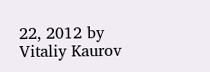22, 2012 by Vitaliy Kaurov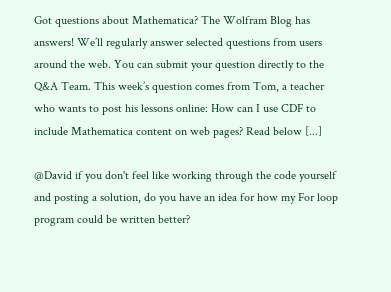Got questions about Mathematica? The Wolfram Blog has answers! We’ll regularly answer selected questions from users around the web. You can submit your question directly to the Q&A Team. This week’s question comes from Tom, a teacher who wants to post his lessons online: How can I use CDF to include Mathematica content on web pages? Read below [...]

@David if you don't feel like working through the code yourself and posting a solution, do you have an idea for how my For loop program could be written better?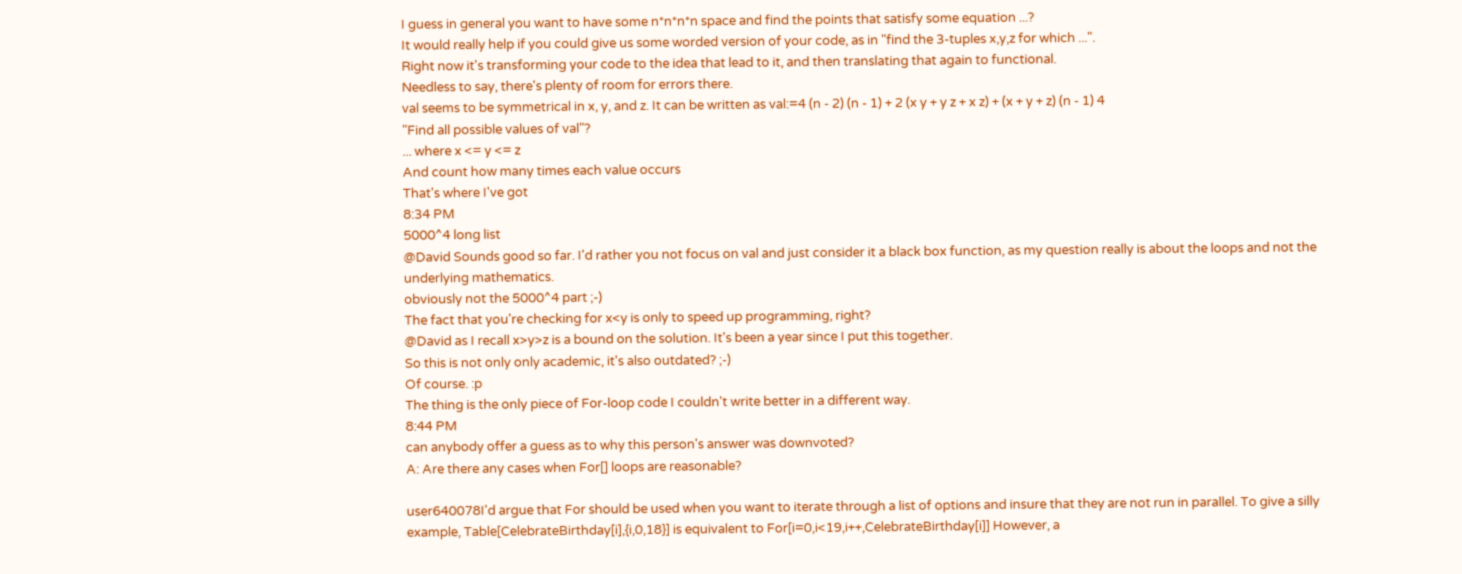I guess in general you want to have some n*n*n*n space and find the points that satisfy some equation ...?
It would really help if you could give us some worded version of your code, as in "find the 3-tuples x,y,z for which ...".
Right now it's transforming your code to the idea that lead to it, and then translating that again to functional.
Needless to say, there's plenty of room for errors there.
val seems to be symmetrical in x, y, and z. It can be written as val:=4 (n - 2) (n - 1) + 2 (x y + y z + x z) + (x + y + z) (n - 1) 4
"Find all possible values of val"?
... where x <= y <= z
And count how many times each value occurs
That's where I've got
8:34 PM
5000^4 long list
@David Sounds good so far. I'd rather you not focus on val and just consider it a black box function, as my question really is about the loops and not the underlying mathematics.
obviously not the 5000^4 part ;-)
The fact that you're checking for x<y is only to speed up programming, right?
@David as I recall x>y>z is a bound on the solution. It's been a year since I put this together.
So this is not only only academic, it's also outdated? ;-)
Of course. :p
The thing is the only piece of For-loop code I couldn't write better in a different way.
8:44 PM
can anybody offer a guess as to why this person's answer was downvoted?
A: Are there any cases when For[] loops are reasonable?

user640078I'd argue that For should be used when you want to iterate through a list of options and insure that they are not run in parallel. To give a silly example, Table[CelebrateBirthday[i],{i,0,18}] is equivalent to For[i=0,i<19,i++,CelebrateBirthday[i]] However, a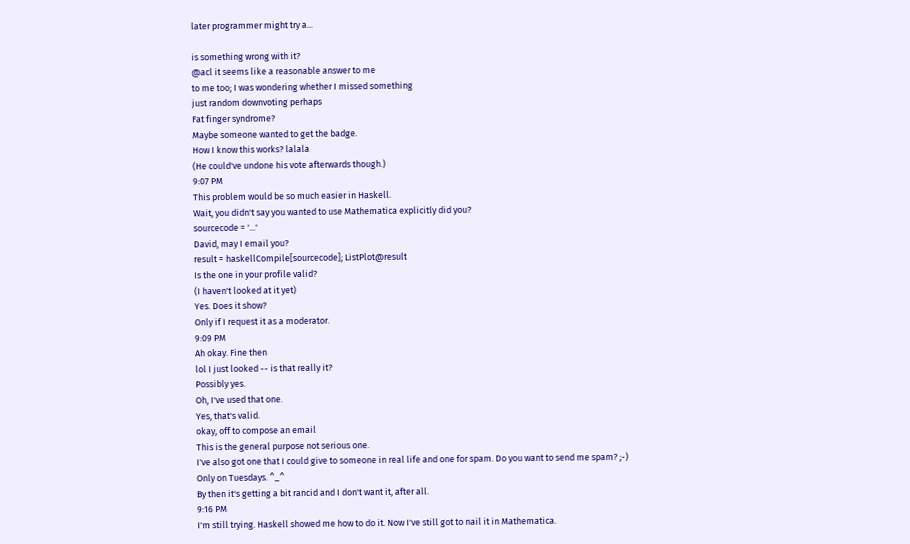later programmer might try a...

is something wrong with it?
@acl it seems like a reasonable answer to me
to me too; I was wondering whether I missed something
just random downvoting perhaps
Fat finger syndrome?
Maybe someone wanted to get the badge.
How I know this works? lalala
(He could've undone his vote afterwards though.)
9:07 PM
This problem would be so much easier in Haskell.
Wait, you didn't say you wanted to use Mathematica explicitly did you?
sourcecode = '...'
David, may I email you?
result = haskellCompile[sourcecode]; ListPlot@result
Is the one in your profile valid?
(I haven't looked at it yet)
Yes. Does it show?
Only if I request it as a moderator.
9:09 PM
Ah okay. Fine then
lol I just looked -- is that really it?
Possibly yes.
Oh, I've used that one.
Yes, that's valid.
okay, off to compose an email
This is the general purpose not serious one.
I've also got one that I could give to someone in real life and one for spam. Do you want to send me spam? ;-)
Only on Tuesdays. ^_^
By then it's getting a bit rancid and I don't want it, after all.
9:16 PM
I'm still trying. Haskell showed me how to do it. Now I've still got to nail it in Mathematica.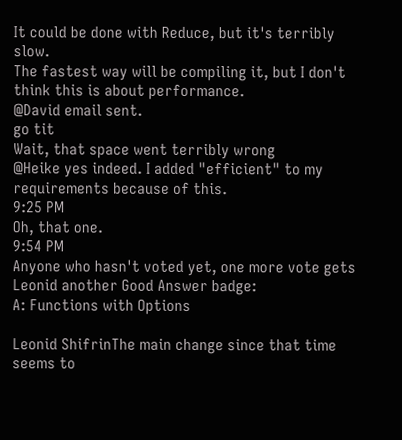It could be done with Reduce, but it's terribly slow.
The fastest way will be compiling it, but I don't think this is about performance.
@David email sent.
go tit
Wait, that space went terribly wrong
@Heike yes indeed. I added "efficient" to my requirements because of this.
9:25 PM
Oh, that one.
9:54 PM
Anyone who hasn't voted yet, one more vote gets Leonid another Good Answer badge:
A: Functions with Options

Leonid ShifrinThe main change since that time seems to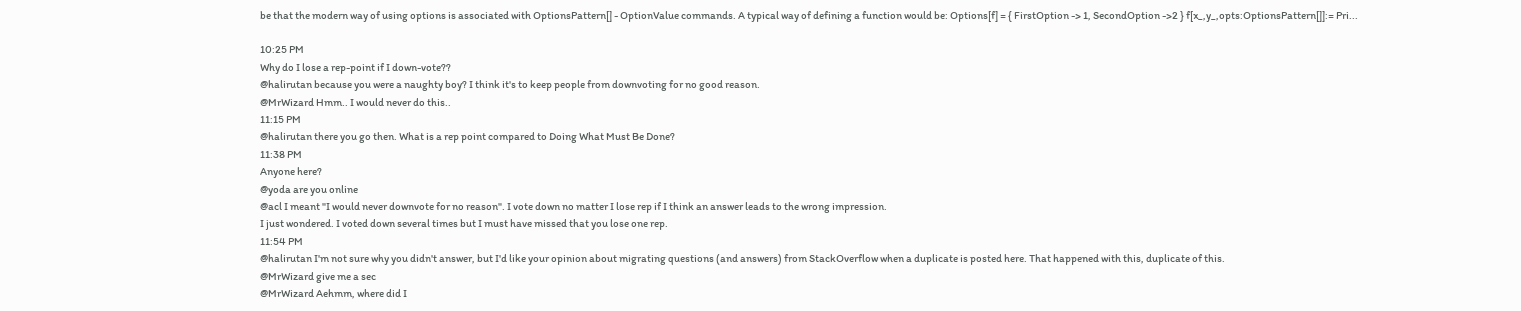be that the modern way of using options is associated with OptionsPattern[] - OptionValue commands. A typical way of defining a function would be: Options[f] = { FirstOption -> 1, SecondOption ->2 } f[x_,y_,opts:OptionsPattern[]]:= Pri...

10:25 PM
Why do I lose a rep-point if I down-vote??
@halirutan because you were a naughty boy? I think it's to keep people from downvoting for no good reason.
@MrWizard Hmm.. I would never do this..
11:15 PM
@halirutan there you go then. What is a rep point compared to Doing What Must Be Done?
11:38 PM
Anyone here?
@yoda are you online
@acl I meant "I would never downvote for no reason". I vote down no matter I lose rep if I think an answer leads to the wrong impression.
I just wondered. I voted down several times but I must have missed that you lose one rep.
11:54 PM
@halirutan I'm not sure why you didn't answer, but I'd like your opinion about migrating questions (and answers) from StackOverflow when a duplicate is posted here. That happened with this, duplicate of this.
@MrWizard give me a sec
@MrWizard Aehmm, where did I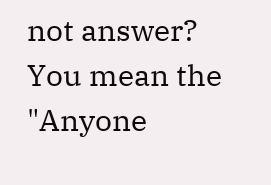not answer?
You mean the "Anyone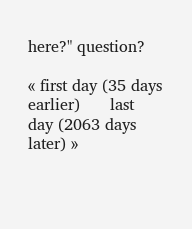here?" question?

« first day (35 days earlier)      last day (2063 days later) »